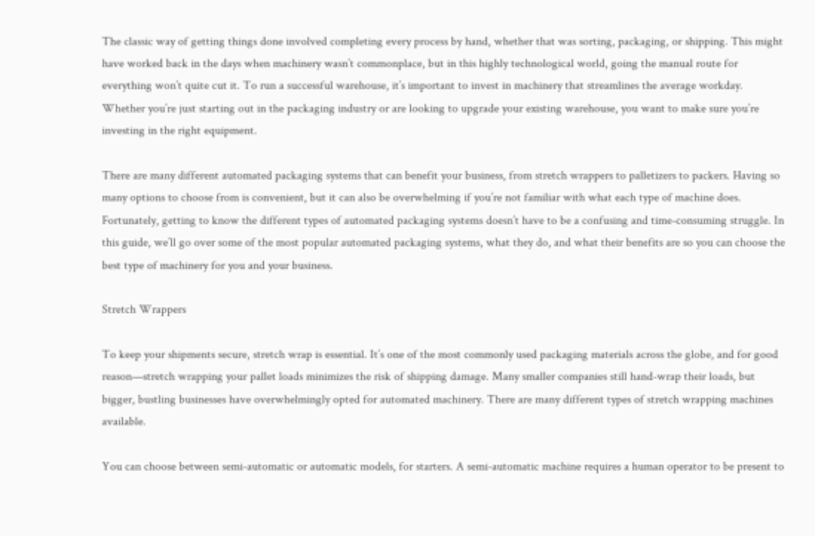The classic way of getting things done involved completing every process by hand, whether that was sorting, packaging, or shipping. This might have worked back in the days when machinery wasn’t commonplace, but in this highly technological world, going the manual route for everything won’t quite cut it. To run a successful warehouse, it’s important to invest in machinery that streamlines the average workday. Whether you’re just starting out in the packaging industry or are looking to upgrade your existing warehouse, you want to make sure you’re investing in the right equipment.

There are many different automated packaging systems that can benefit your business, from stretch wrappers to palletizers to packers. Having so many options to choose from is convenient, but it can also be overwhelming if you’re not familiar with what each type of machine does. Fortunately, getting to know the different types of automated packaging systems doesn’t have to be a confusing and time-consuming struggle. In this guide, we’ll go over some of the most popular automated packaging systems, what they do, and what their benefits are so you can choose the best type of machinery for you and your business.

Stretch Wrappers

To keep your shipments secure, stretch wrap is essential. It’s one of the most commonly used packaging materials across the globe, and for good reason—stretch wrapping your pallet loads minimizes the risk of shipping damage. Many smaller companies still hand-wrap their loads, but bigger, bustling businesses have overwhelmingly opted for automated machinery. There are many different types of stretch wrapping machines available.

You can choose between semi-automatic or automatic models, for starters. A semi-automatic machine requires a human operator to be present to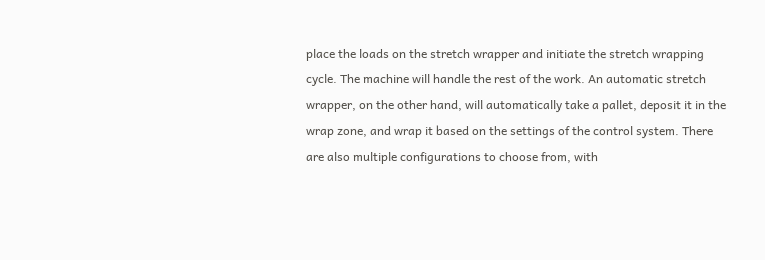place the loads on the stretch wrapper and initiate the stretch wrapping cycle. The machine will handle the rest of the work. An automatic stretch wrapper, on the other hand, will automatically take a pallet, deposit it in the wrap zone, and wrap it based on the settings of the control system. There are also multiple configurations to choose from, with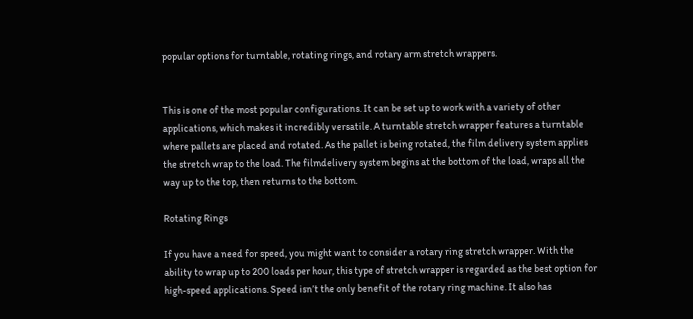popular options for turntable, rotating rings, and rotary arm stretch wrappers.


This is one of the most popular configurations. It can be set up to work with a variety of other applications, which makes it incredibly versatile. A turntable stretch wrapper features a turntable where pallets are placed and rotated. As the pallet is being rotated, the film delivery system applies the stretch wrap to the load. The filmdelivery system begins at the bottom of the load, wraps all the way up to the top, then returns to the bottom.

Rotating Rings

If you have a need for speed, you might want to consider a rotary ring stretch wrapper. With the ability to wrap up to 200 loads per hour, this type of stretch wrapper is regarded as the best option for high-speed applications. Speed isn’t the only benefit of the rotary ring machine. It also has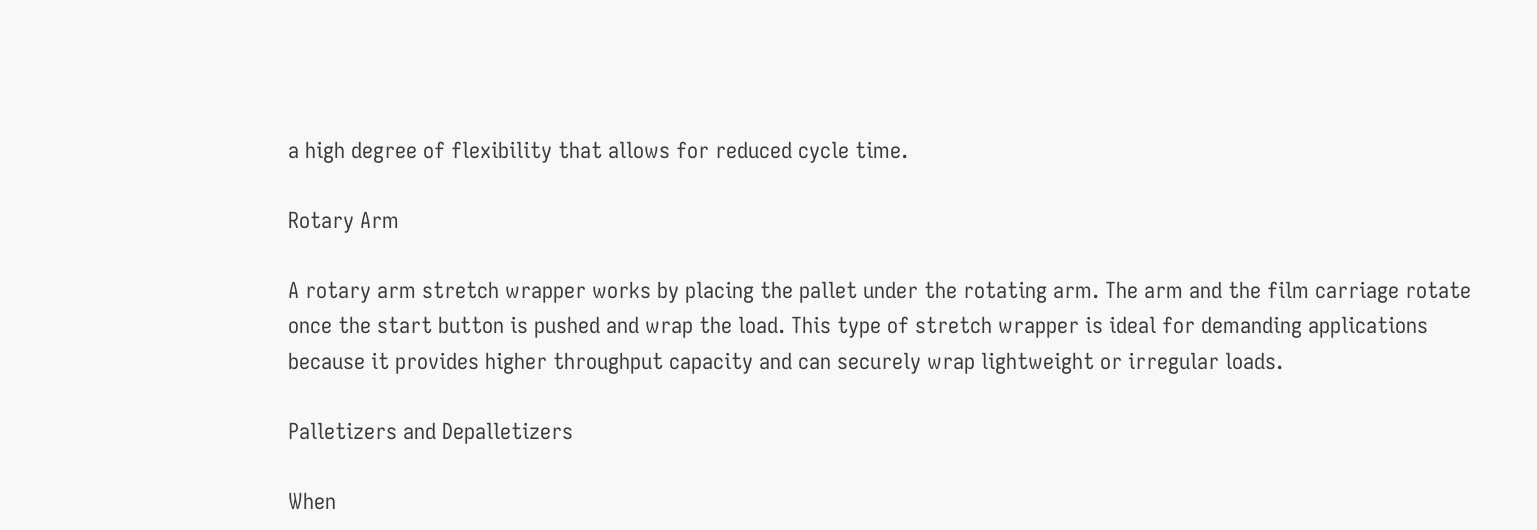a high degree of flexibility that allows for reduced cycle time.

Rotary Arm

A rotary arm stretch wrapper works by placing the pallet under the rotating arm. The arm and the film carriage rotate once the start button is pushed and wrap the load. This type of stretch wrapper is ideal for demanding applications because it provides higher throughput capacity and can securely wrap lightweight or irregular loads.

Palletizers and Depalletizers

When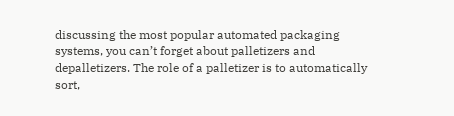discussing the most popular automated packaging systems, you can’t forget about palletizers and depalletizers. The role of a palletizer is to automatically sort,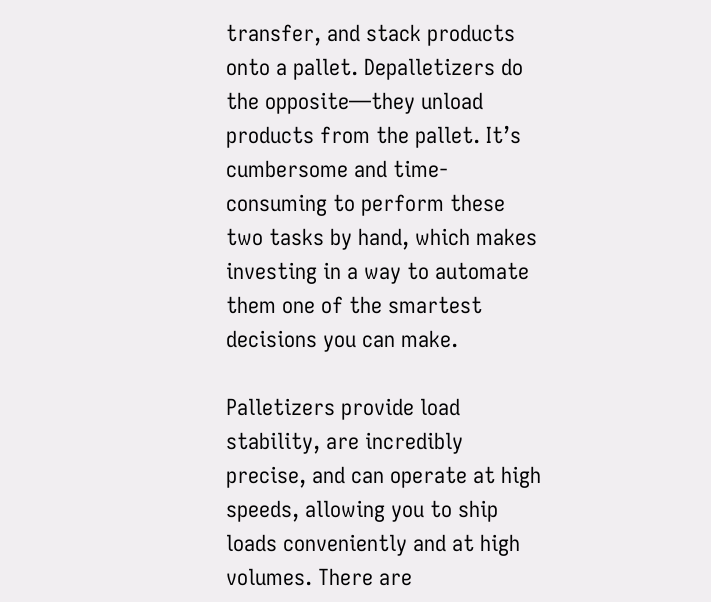transfer, and stack products onto a pallet. Depalletizers do the opposite—they unload products from the pallet. It’s cumbersome and time-consuming to perform these two tasks by hand, which makes investing in a way to automate them one of the smartest decisions you can make.

Palletizers provide load stability, are incredibly precise, and can operate at high speeds, allowing you to ship loads conveniently and at high volumes. There are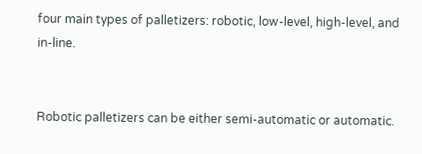four main types of palletizers: robotic, low-level, high-level, and in-line.


Robotic palletizers can be either semi-automatic or automatic.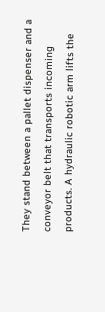They stand between a pallet dispenser and a conveyor belt that transports incoming products. A hydraulic robotic arm lifts the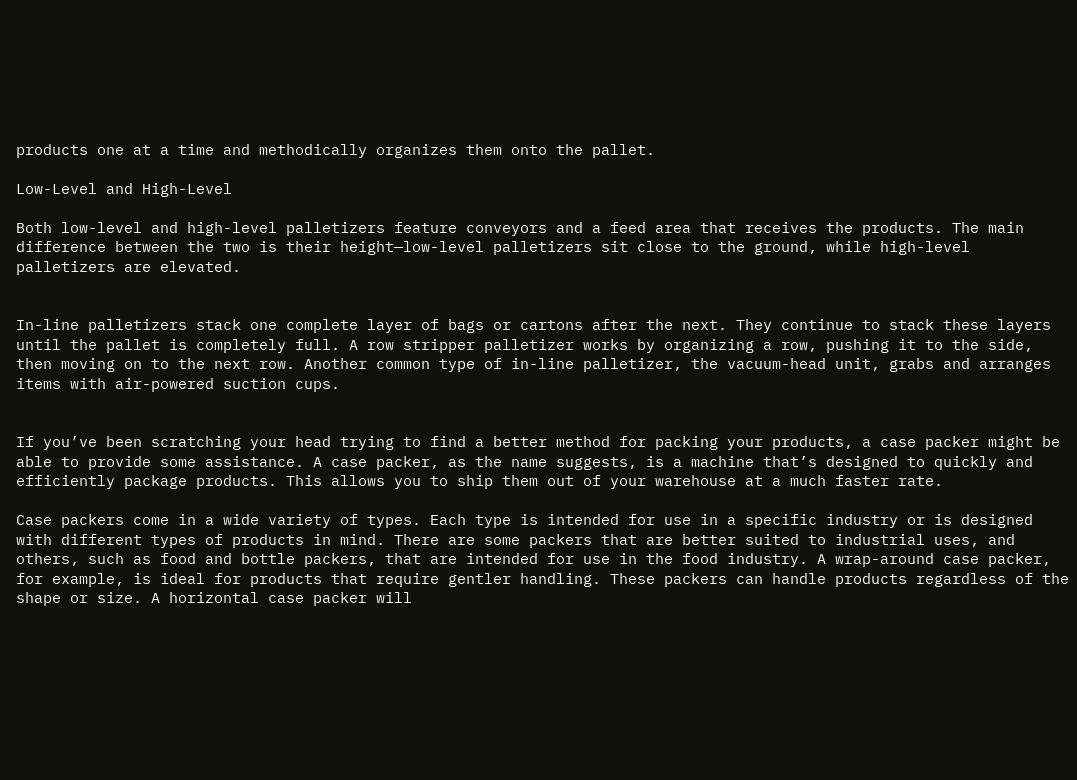products one at a time and methodically organizes them onto the pallet.

Low-Level and High-Level

Both low-level and high-level palletizers feature conveyors and a feed area that receives the products. The main difference between the two is their height—low-level palletizers sit close to the ground, while high-level palletizers are elevated.


In-line palletizers stack one complete layer of bags or cartons after the next. They continue to stack these layers until the pallet is completely full. A row stripper palletizer works by organizing a row, pushing it to the side, then moving on to the next row. Another common type of in-line palletizer, the vacuum-head unit, grabs and arranges items with air-powered suction cups.


If you’ve been scratching your head trying to find a better method for packing your products, a case packer might be able to provide some assistance. A case packer, as the name suggests, is a machine that’s designed to quickly and efficiently package products. This allows you to ship them out of your warehouse at a much faster rate.

Case packers come in a wide variety of types. Each type is intended for use in a specific industry or is designed with different types of products in mind. There are some packers that are better suited to industrial uses, and others, such as food and bottle packers, that are intended for use in the food industry. A wrap-around case packer, for example, is ideal for products that require gentler handling. These packers can handle products regardless of the shape or size. A horizontal case packer will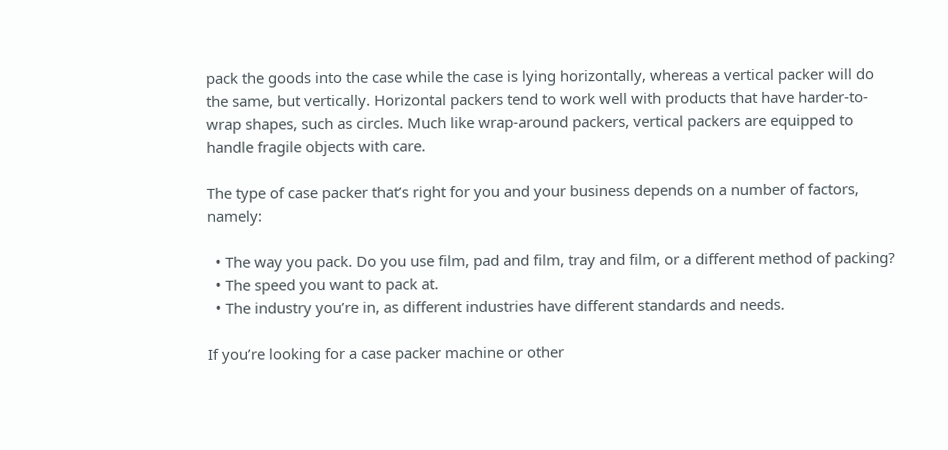pack the goods into the case while the case is lying horizontally, whereas a vertical packer will do the same, but vertically. Horizontal packers tend to work well with products that have harder-to-wrap shapes, such as circles. Much like wrap-around packers, vertical packers are equipped to handle fragile objects with care.

The type of case packer that’s right for you and your business depends on a number of factors, namely:

  • The way you pack. Do you use film, pad and film, tray and film, or a different method of packing?
  • The speed you want to pack at.
  • The industry you’re in, as different industries have different standards and needs.

If you’re looking for a case packer machine or other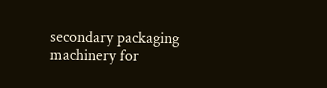secondary packaging machinery for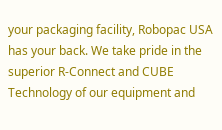your packaging facility, Robopac USA has your back. We take pride in the superior R-Connect and CUBE Technology of our equipment and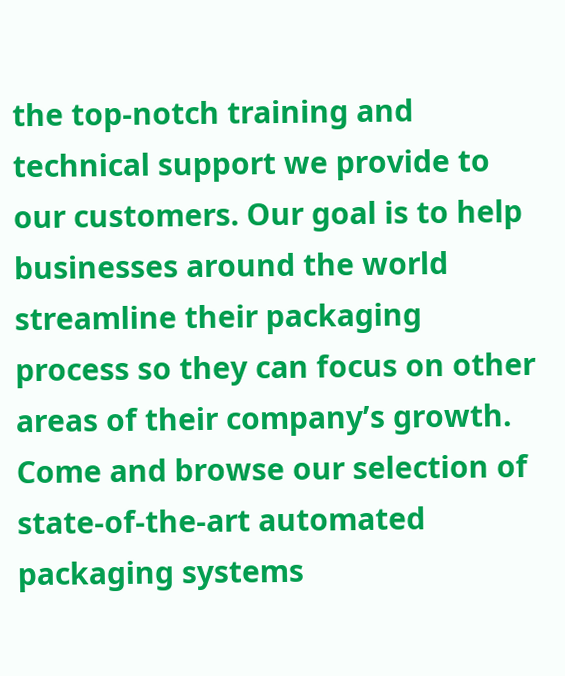the top-notch training and technical support we provide to our customers. Our goal is to help businesses around the world streamline their packaging process so they can focus on other areas of their company’s growth. Come and browse our selection of state-of-the-art automated packaging systems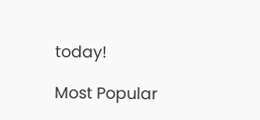today!

Most Popular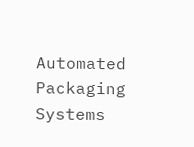Automated Packaging Systems